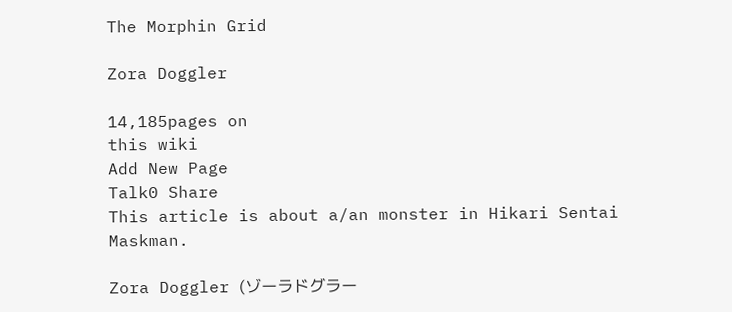The Morphin Grid

Zora Doggler

14,185pages on
this wiki
Add New Page
Talk0 Share
This article is about a/an monster in Hikari Sentai Maskman.

Zora Doggler (ゾーラドグラー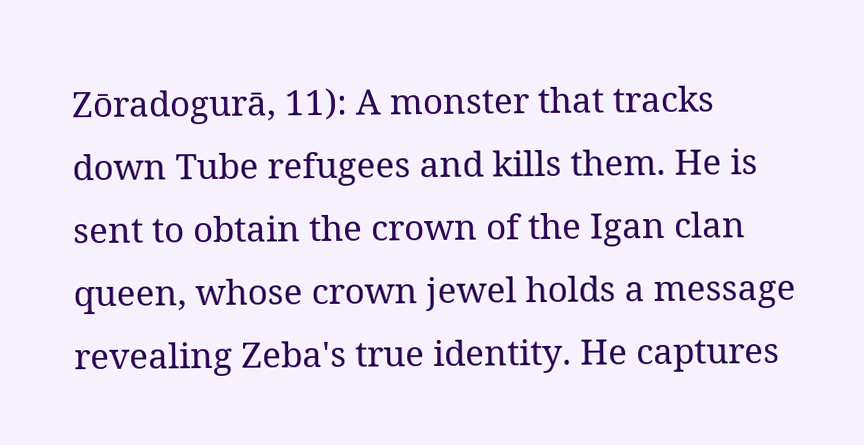Zōradogurā, 11): A monster that tracks down Tube refugees and kills them. He is sent to obtain the crown of the Igan clan queen, whose crown jewel holds a message revealing Zeba's true identity. He captures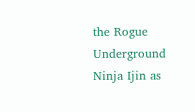the Rogue Underground Ninja Ijin as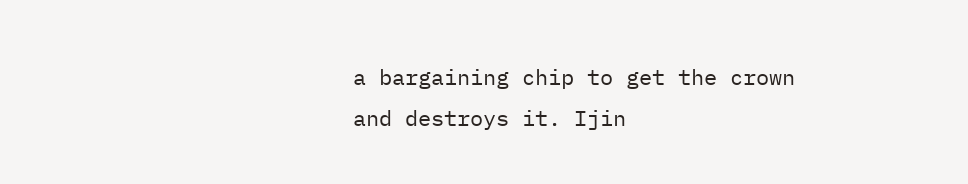a bargaining chip to get the crown and destroys it. Ijin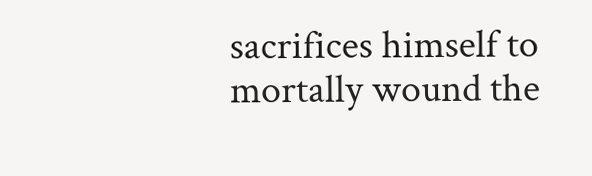sacrifices himself to mortally wound the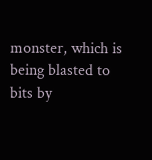monster, which is being blasted to bits by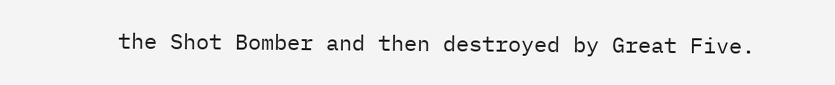the Shot Bomber and then destroyed by Great Five.